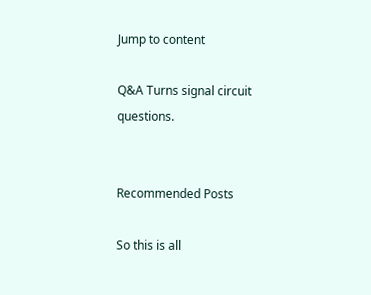Jump to content

Q&A Turns signal circuit questions.


Recommended Posts

So this is all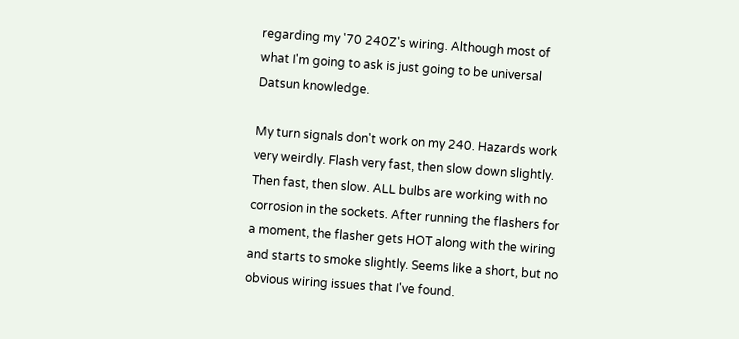regarding my '70 240Z's wiring. Although most of what I'm going to ask is just going to be universal Datsun knowledge.

My turn signals don't work on my 240. Hazards work very weirdly. Flash very fast, then slow down slightly. Then fast, then slow. ALL bulbs are working with no corrosion in the sockets. After running the flashers for a moment, the flasher gets HOT along with the wiring and starts to smoke slightly. Seems like a short, but no obvious wiring issues that I've found.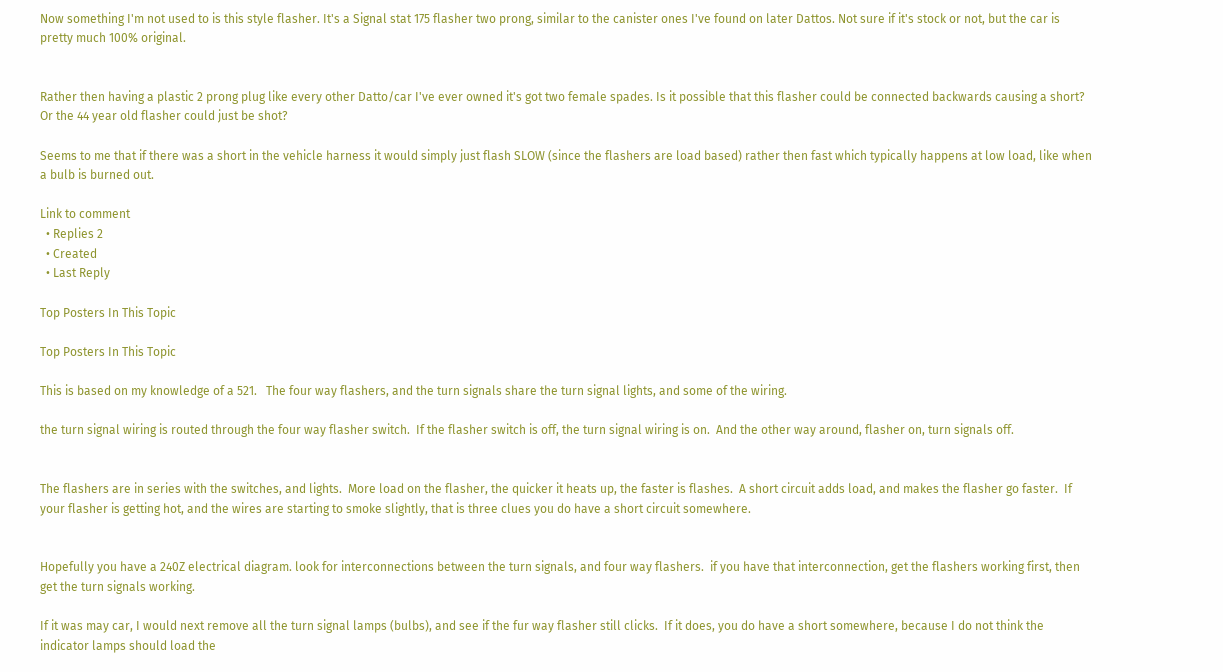Now something I'm not used to is this style flasher. It's a Signal stat 175 flasher two prong, similar to the canister ones I've found on later Dattos. Not sure if it's stock or not, but the car is pretty much 100% original.


Rather then having a plastic 2 prong plug like every other Datto/car I've ever owned it's got two female spades. Is it possible that this flasher could be connected backwards causing a short? Or the 44 year old flasher could just be shot?

Seems to me that if there was a short in the vehicle harness it would simply just flash SLOW (since the flashers are load based) rather then fast which typically happens at low load, like when a bulb is burned out.

Link to comment
  • Replies 2
  • Created
  • Last Reply

Top Posters In This Topic

Top Posters In This Topic

This is based on my knowledge of a 521.   The four way flashers, and the turn signals share the turn signal lights, and some of the wiring.

the turn signal wiring is routed through the four way flasher switch.  If the flasher switch is off, the turn signal wiring is on.  And the other way around, flasher on, turn signals off.


The flashers are in series with the switches, and lights.  More load on the flasher, the quicker it heats up, the faster is flashes.  A short circuit adds load, and makes the flasher go faster.  If your flasher is getting hot, and the wires are starting to smoke slightly, that is three clues you do have a short circuit somewhere.


Hopefully you have a 240Z electrical diagram. look for interconnections between the turn signals, and four way flashers.  if you have that interconnection, get the flashers working first, then get the turn signals working.

If it was may car, I would next remove all the turn signal lamps (bulbs), and see if the fur way flasher still clicks.  If it does, you do have a short somewhere, because I do not think the indicator lamps should load the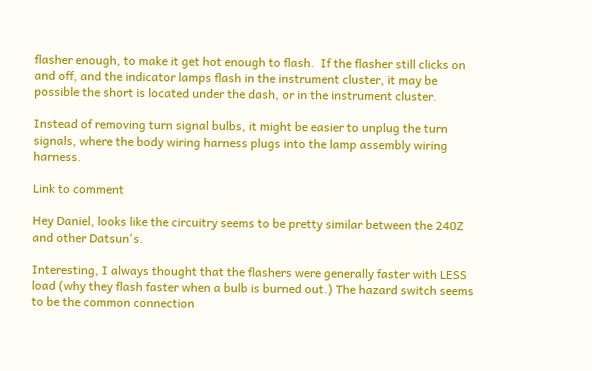flasher enough, to make it get hot enough to flash.  If the flasher still clicks on and off, and the indicator lamps flash in the instrument cluster, it may be possible the short is located under the dash, or in the instrument cluster.

Instead of removing turn signal bulbs, it might be easier to unplug the turn signals, where the body wiring harness plugs into the lamp assembly wiring harness.

Link to comment

Hey Daniel, looks like the circuitry seems to be pretty similar between the 240Z and other Datsun's.

Interesting, I always thought that the flashers were generally faster with LESS load (why they flash faster when a bulb is burned out.) The hazard switch seems to be the common connection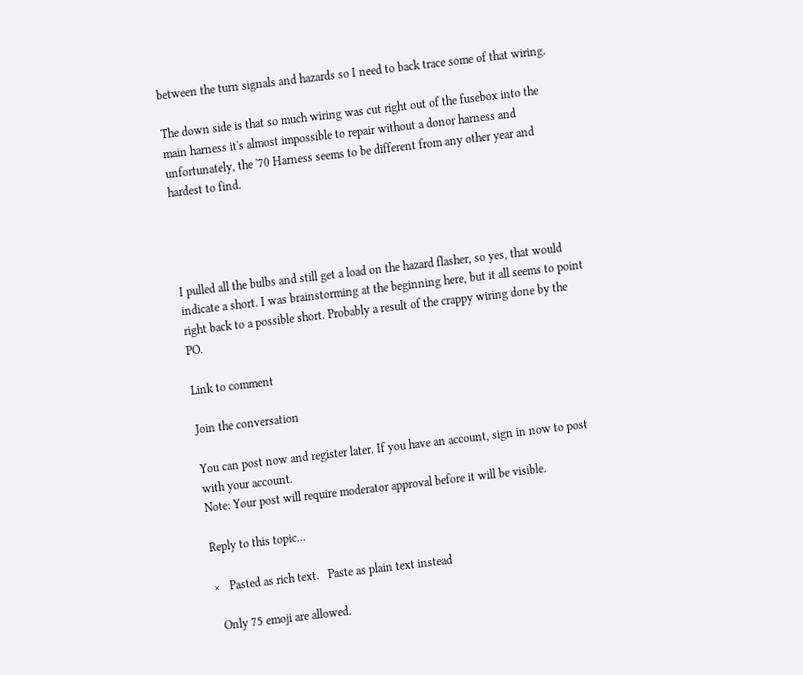between the turn signals and hazards so I need to back trace some of that wiring.

The down side is that so much wiring was cut right out of the fusebox into the main harness it's almost impossible to repair without a donor harness and unfortunately, the '70 Harness seems to be different from any other year and hardest to find.




I pulled all the bulbs and still get a load on the hazard flasher, so yes, that would indicate a short. I was brainstorming at the beginning here, but it all seems to point right back to a possible short. Probably a result of the crappy wiring done by the PO.

Link to comment

Join the conversation

You can post now and register later. If you have an account, sign in now to post with your account.
Note: Your post will require moderator approval before it will be visible.

Reply to this topic...

×   Pasted as rich text.   Paste as plain text instead

  Only 75 emoji are allowed.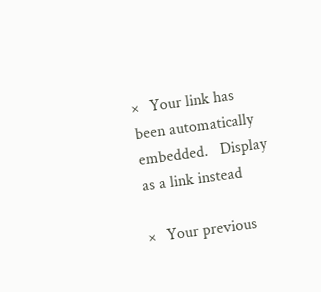×   Your link has been automatically embedded.   Display as a link instead

×   Your previous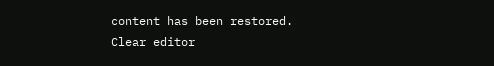content has been restored.   Clear editor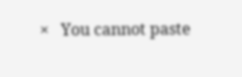×   You cannot paste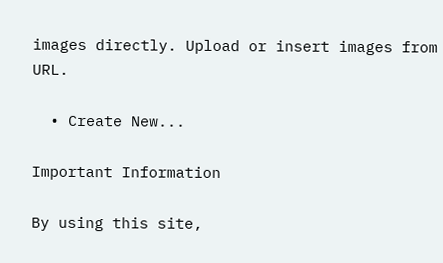images directly. Upload or insert images from URL.

  • Create New...

Important Information

By using this site,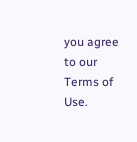you agree to our Terms of Use.